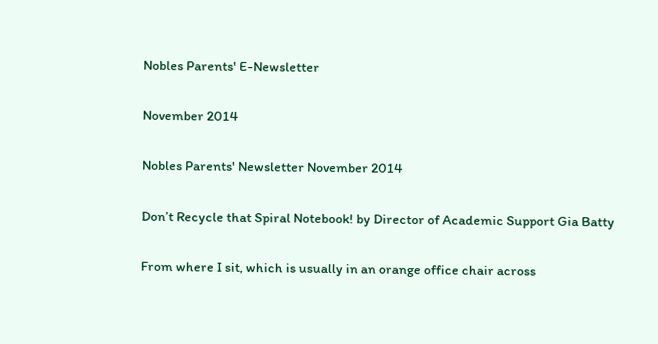Nobles Parents' E-Newsletter

November 2014

Nobles Parents' Newsletter November 2014

Don’t Recycle that Spiral Notebook! by Director of Academic Support Gia Batty

From where I sit, which is usually in an orange office chair across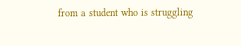from a student who is struggling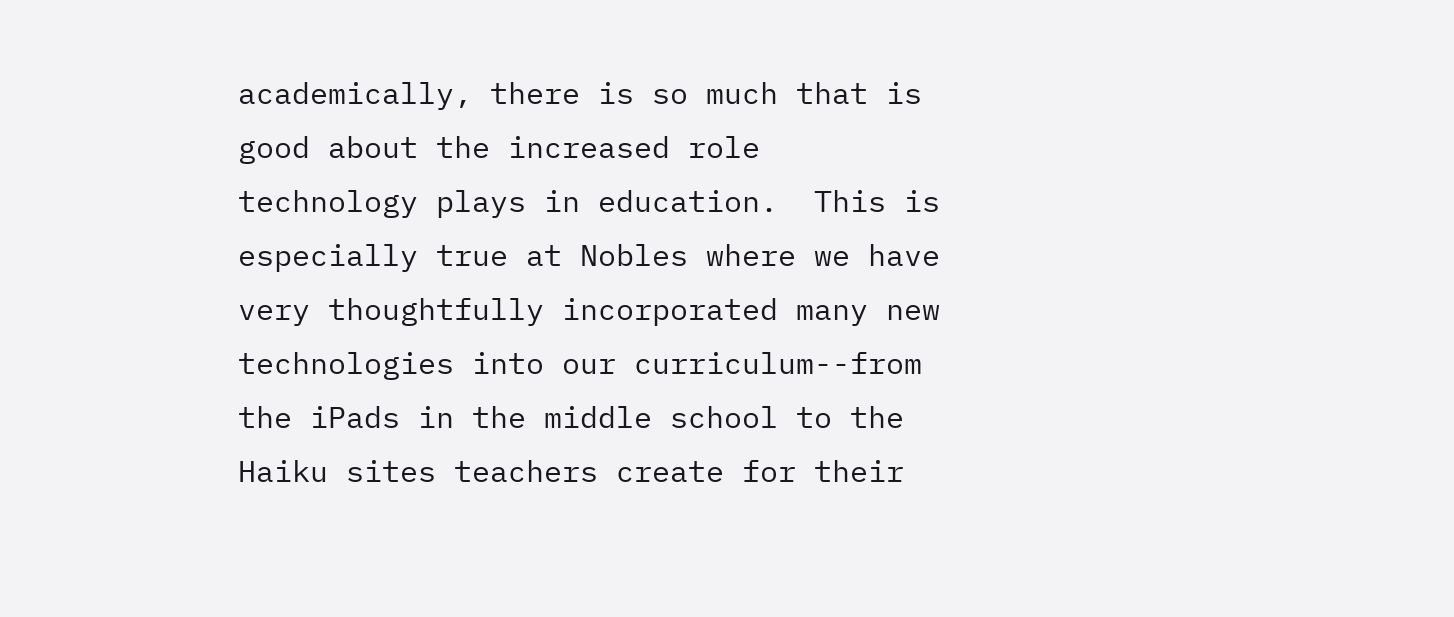academically, there is so much that is good about the increased role technology plays in education.  This is especially true at Nobles where we have very thoughtfully incorporated many new technologies into our curriculum--from the iPads in the middle school to the Haiku sites teachers create for their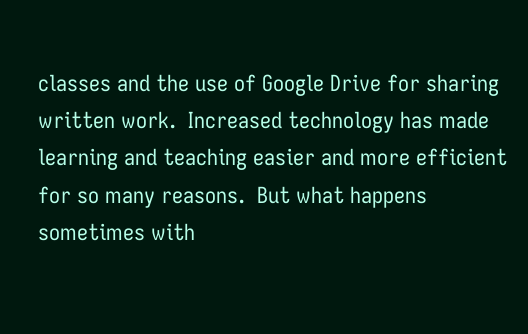classes and the use of Google Drive for sharing written work.  Increased technology has made learning and teaching easier and more efficient for so many reasons.  But what happens sometimes with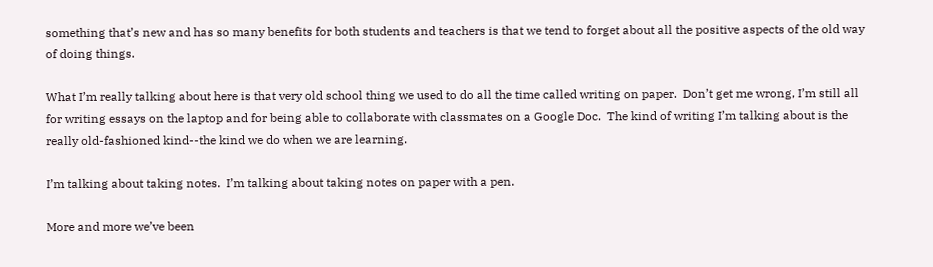something that’s new and has so many benefits for both students and teachers is that we tend to forget about all the positive aspects of the old way of doing things.

What I’m really talking about here is that very old school thing we used to do all the time called writing on paper.  Don’t get me wrong, I’m still all for writing essays on the laptop and for being able to collaborate with classmates on a Google Doc.  The kind of writing I’m talking about is the really old-fashioned kind--the kind we do when we are learning.

I’m talking about taking notes.  I’m talking about taking notes on paper with a pen.

More and more we’ve been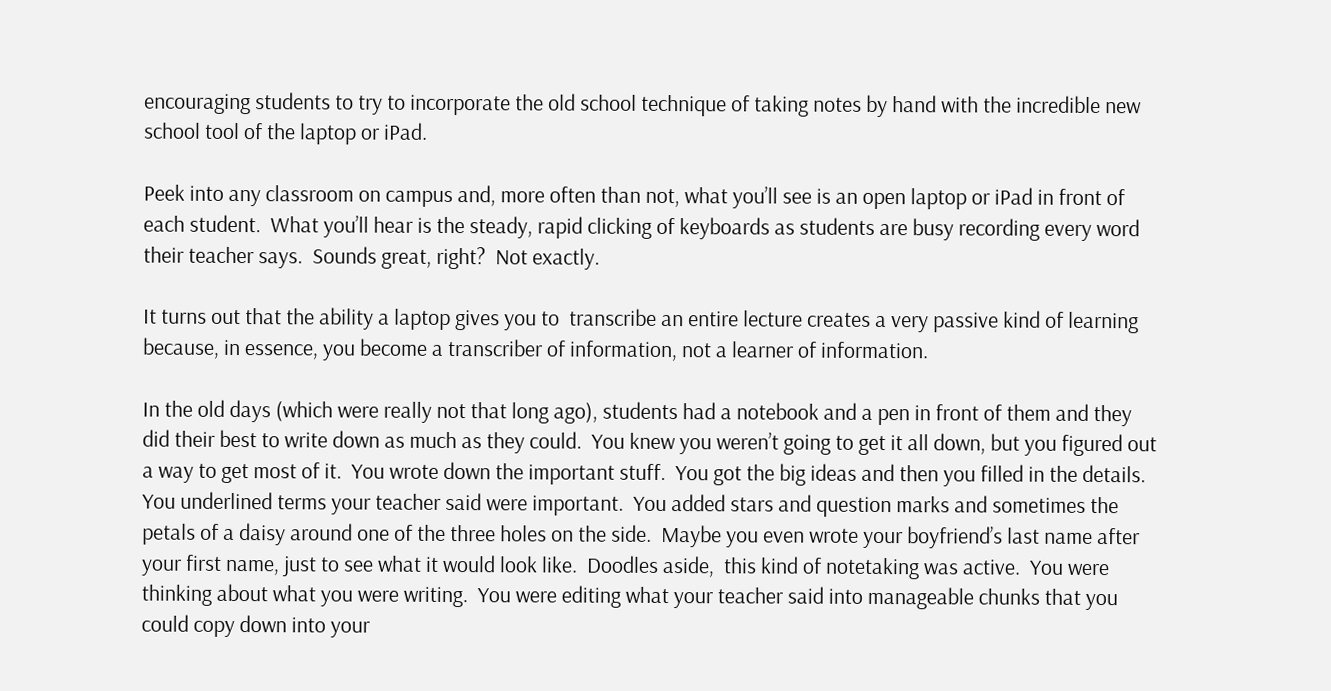encouraging students to try to incorporate the old school technique of taking notes by hand with the incredible new school tool of the laptop or iPad.

Peek into any classroom on campus and, more often than not, what you’ll see is an open laptop or iPad in front of each student.  What you’ll hear is the steady, rapid clicking of keyboards as students are busy recording every word their teacher says.  Sounds great, right?  Not exactly.

It turns out that the ability a laptop gives you to  transcribe an entire lecture creates a very passive kind of learning because, in essence, you become a transcriber of information, not a learner of information.

In the old days (which were really not that long ago), students had a notebook and a pen in front of them and they did their best to write down as much as they could.  You knew you weren’t going to get it all down, but you figured out a way to get most of it.  You wrote down the important stuff.  You got the big ideas and then you filled in the details.  You underlined terms your teacher said were important.  You added stars and question marks and sometimes the petals of a daisy around one of the three holes on the side.  Maybe you even wrote your boyfriend’s last name after your first name, just to see what it would look like.  Doodles aside,  this kind of notetaking was active.  You were thinking about what you were writing.  You were editing what your teacher said into manageable chunks that you could copy down into your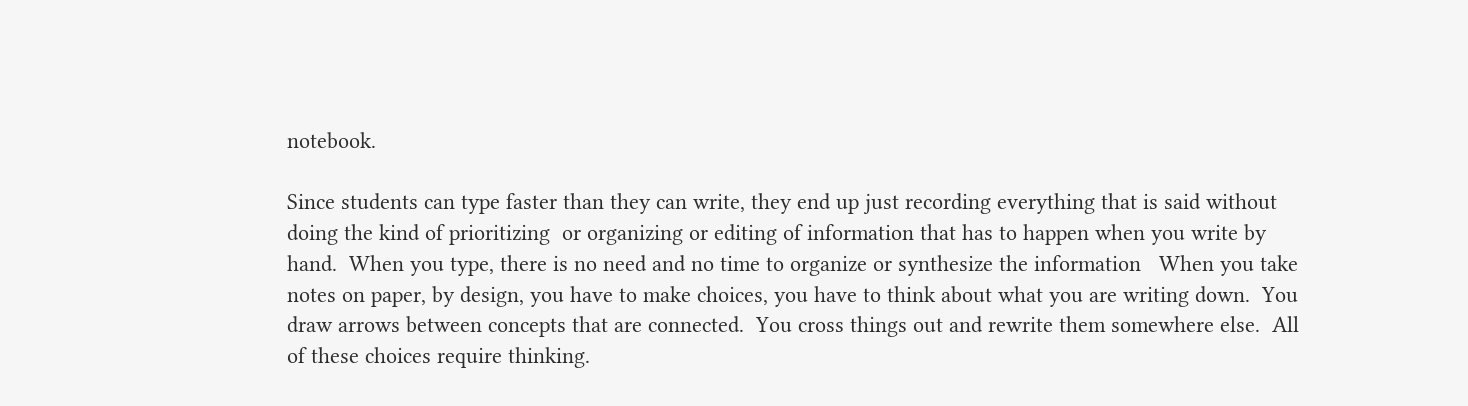notebook.

Since students can type faster than they can write, they end up just recording everything that is said without doing the kind of prioritizing  or organizing or editing of information that has to happen when you write by hand.  When you type, there is no need and no time to organize or synthesize the information   When you take notes on paper, by design, you have to make choices, you have to think about what you are writing down.  You draw arrows between concepts that are connected.  You cross things out and rewrite them somewhere else.  All of these choices require thinking.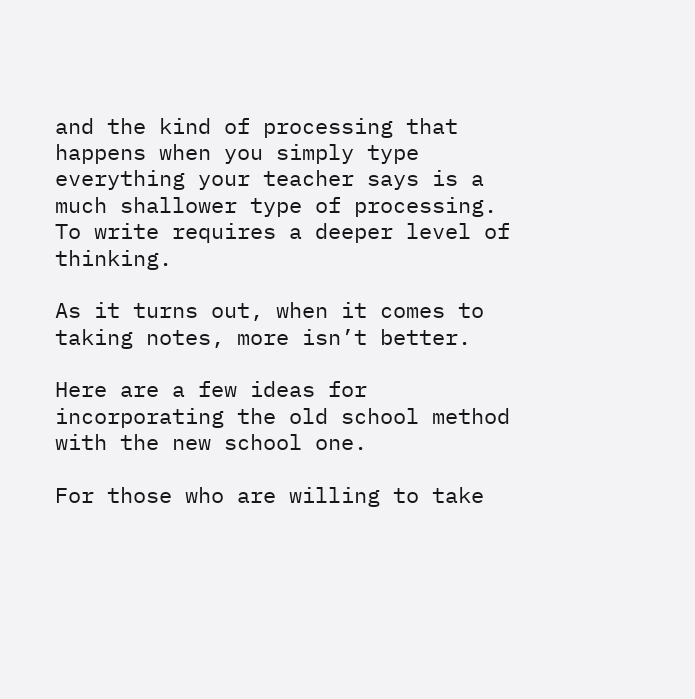and the kind of processing that happens when you simply type everything your teacher says is a much shallower type of processing.  To write requires a deeper level of thinking.

As it turns out, when it comes to taking notes, more isn’t better.

Here are a few ideas for incorporating the old school method with the new school one.

For those who are willing to take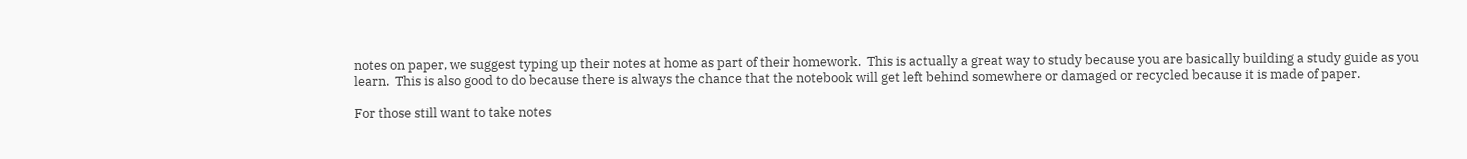notes on paper, we suggest typing up their notes at home as part of their homework.  This is actually a great way to study because you are basically building a study guide as you learn.  This is also good to do because there is always the chance that the notebook will get left behind somewhere or damaged or recycled because it is made of paper.

For those still want to take notes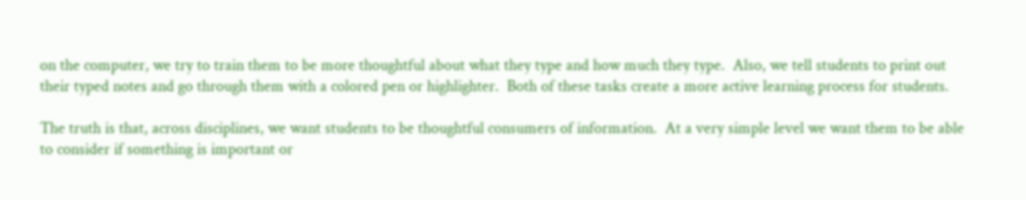on the computer, we try to train them to be more thoughtful about what they type and how much they type.  Also, we tell students to print out their typed notes and go through them with a colored pen or highlighter.  Both of these tasks create a more active learning process for students.

The truth is that, across disciplines, we want students to be thoughtful consumers of information.  At a very simple level we want them to be able to consider if something is important or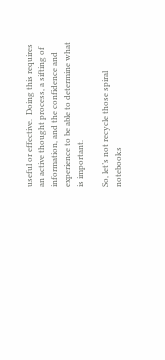useful or effective.  Doing this requires an active thought process, a sifting of information, and the confidence and experience to be able to determine what is important.

So, let’s not recycle those spiral notebooks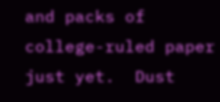and packs of college-ruled paper just yet.  Dust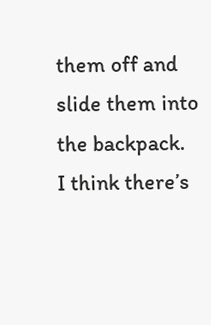them off and slide them into the backpack.  I think there’s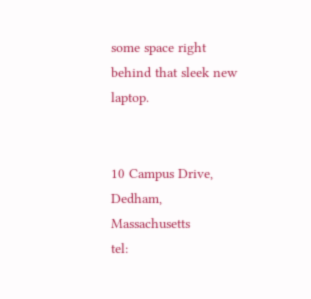some space right behind that sleek new laptop.


10 Campus Drive,
Dedham, Massachusetts
tel: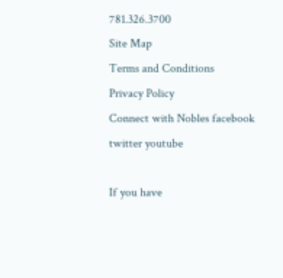781.326.3700
Site Map
Terms and Conditions
Privacy Policy
Connect with Nobles facebook twitter youtube

If you have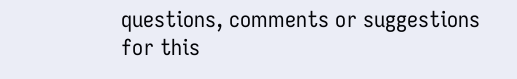questions, comments or suggestions for this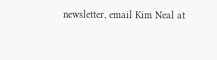newsletter, email Kim Neal at